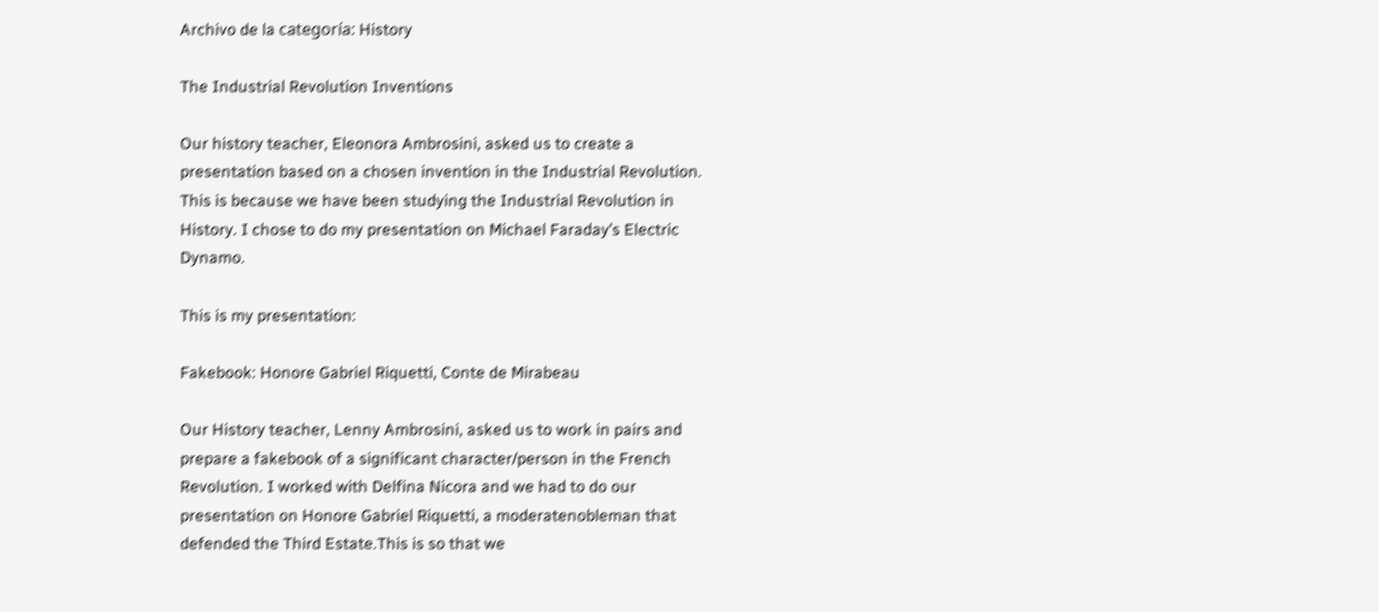Archivo de la categoría: History

The Industrial Revolution Inventions

Our history teacher, Eleonora Ambrosini, asked us to create a presentation based on a chosen invention in the Industrial Revolution. This is because we have been studying the Industrial Revolution in History. I chose to do my presentation on Michael Faraday’s Electric Dynamo.

This is my presentation:

Fakebook: Honore Gabriel Riquetti, Conte de Mirabeau

Our History teacher, Lenny Ambrosini, asked us to work in pairs and prepare a fakebook of a significant character/person in the French Revolution. I worked with Delfina Nicora and we had to do our presentation on Honore Gabriel Riquetti, a moderatenobleman that defended the Third Estate.This is so that we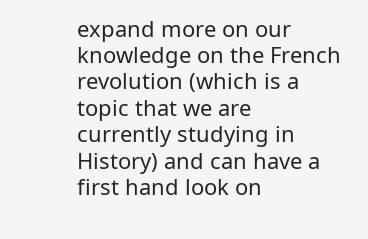expand more on our knowledge on the French revolution (which is a topic that we are currently studying in History) and can have a first hand look on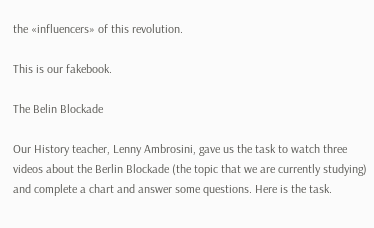the «influencers» of this revolution.

This is our fakebook.

The Belin Blockade

Our History teacher, Lenny Ambrosini, gave us the task to watch three videos about the Berlin Blockade (the topic that we are currently studying) and complete a chart and answer some questions. Here is the task.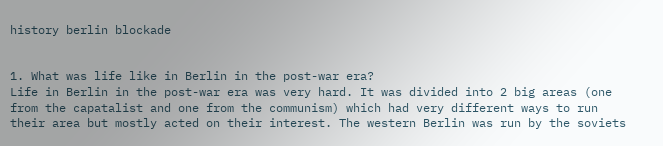history berlin blockade


1. What was life like in Berlin in the post-war era?
Life in Berlin in the post-war era was very hard. It was divided into 2 big areas (one from the capatalist and one from the communism) which had very different ways to run their area but mostly acted on their interest. The western Berlin was run by the soviets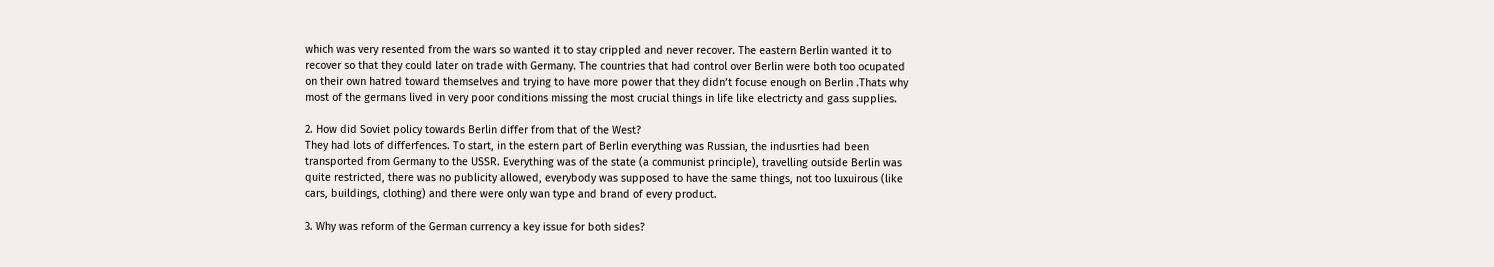which was very resented from the wars so wanted it to stay crippled and never recover. The eastern Berlin wanted it to recover so that they could later on trade with Germany. The countries that had control over Berlin were both too ocupated on their own hatred toward themselves and trying to have more power that they didn’t focuse enough on Berlin .Thats why most of the germans lived in very poor conditions missing the most crucial things in life like electricty and gass supplies.

2. How did Soviet policy towards Berlin differ from that of the West?
They had lots of differfences. To start, in the estern part of Berlin everything was Russian, the indusrties had been transported from Germany to the USSR. Everything was of the state (a communist principle), travelling outside Berlin was quite restricted, there was no publicity allowed, everybody was supposed to have the same things, not too luxuirous (like cars, buildings, clothing) and there were only wan type and brand of every product.

3. Why was reform of the German currency a key issue for both sides?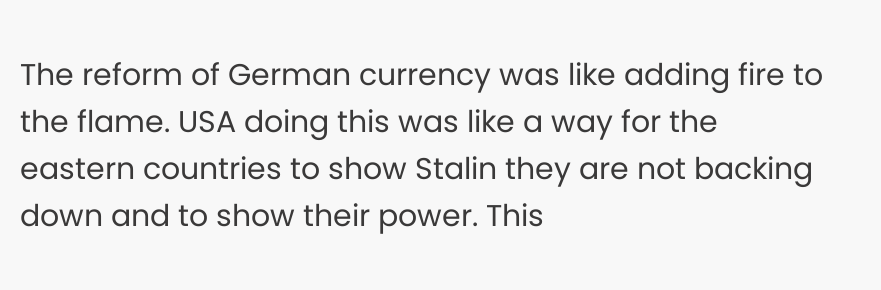The reform of German currency was like adding fire to the flame. USA doing this was like a way for the eastern countries to show Stalin they are not backing down and to show their power. This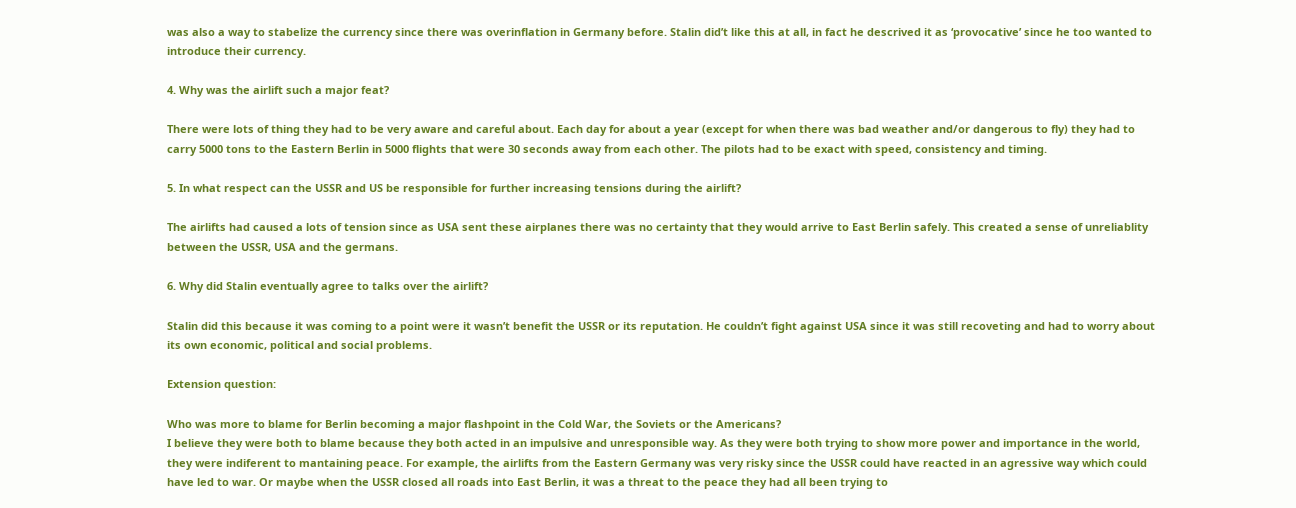was also a way to stabelize the currency since there was overinflation in Germany before. Stalin did’t like this at all, in fact he descrived it as ‘provocative’ since he too wanted to introduce their currency.

4. Why was the airlift such a major feat?

There were lots of thing they had to be very aware and careful about. Each day for about a year (except for when there was bad weather and/or dangerous to fly) they had to carry 5000 tons to the Eastern Berlin in 5000 flights that were 30 seconds away from each other. The pilots had to be exact with speed, consistency and timing.

5. In what respect can the USSR and US be responsible for further increasing tensions during the airlift?

The airlifts had caused a lots of tension since as USA sent these airplanes there was no certainty that they would arrive to East Berlin safely. This created a sense of unreliablity between the USSR, USA and the germans.

6. Why did Stalin eventually agree to talks over the airlift?

Stalin did this because it was coming to a point were it wasn’t benefit the USSR or its reputation. He couldn’t fight against USA since it was still recoveting and had to worry about its own economic, political and social problems.

Extension question:

Who was more to blame for Berlin becoming a major flashpoint in the Cold War, the Soviets or the Americans?
I believe they were both to blame because they both acted in an impulsive and unresponsible way. As they were both trying to show more power and importance in the world, they were indiferent to mantaining peace. For example, the airlifts from the Eastern Germany was very risky since the USSR could have reacted in an agressive way which could have led to war. Or maybe when the USSR closed all roads into East Berlin, it was a threat to the peace they had all been trying to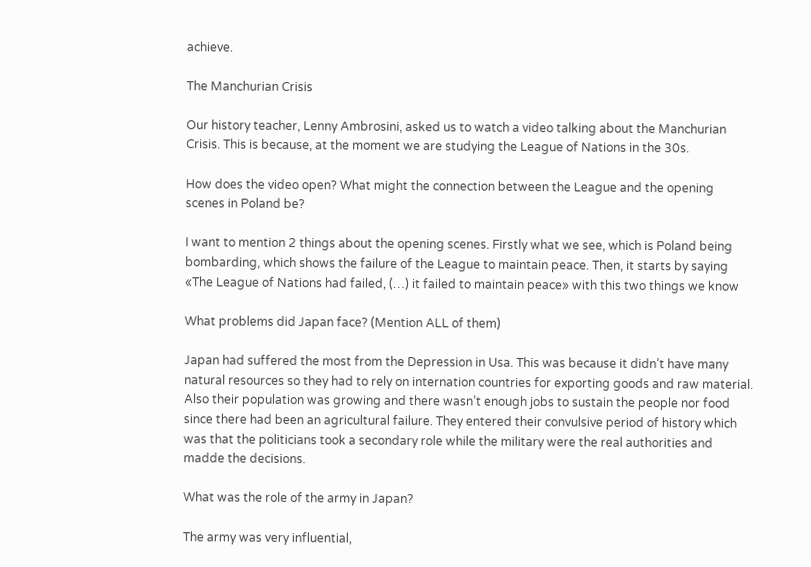achieve.

The Manchurian Crisis

Our history teacher, Lenny Ambrosini, asked us to watch a video talking about the Manchurian Crisis. This is because, at the moment we are studying the League of Nations in the 30s.

How does the video open? What might the connection between the League and the opening scenes in Poland be?

I want to mention 2 things about the opening scenes. Firstly what we see, which is Poland being bombarding, which shows the failure of the League to maintain peace. Then, it starts by saying «The League of Nations had failed, (…) it failed to maintain peace» with this two things we know

What problems did Japan face? (Mention ALL of them)

Japan had suffered the most from the Depression in Usa. This was because it didn’t have many natural resources so they had to rely on internation countries for exporting goods and raw material. Also their population was growing and there wasn’t enough jobs to sustain the people nor food since there had been an agricultural failure. They entered their convulsive period of history which was that the politicians took a secondary role while the military were the real authorities and madde the decisions.

What was the role of the army in Japan?

The army was very influential,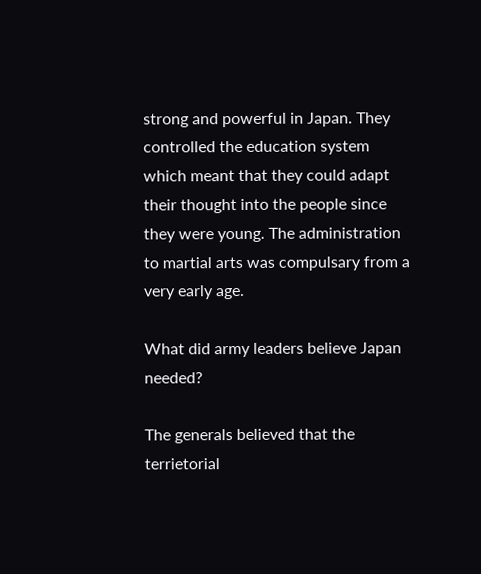strong and powerful in Japan. They controlled the education system which meant that they could adapt their thought into the people since they were young. The administration to martial arts was compulsary from a very early age.

What did army leaders believe Japan needed?

The generals believed that the terrietorial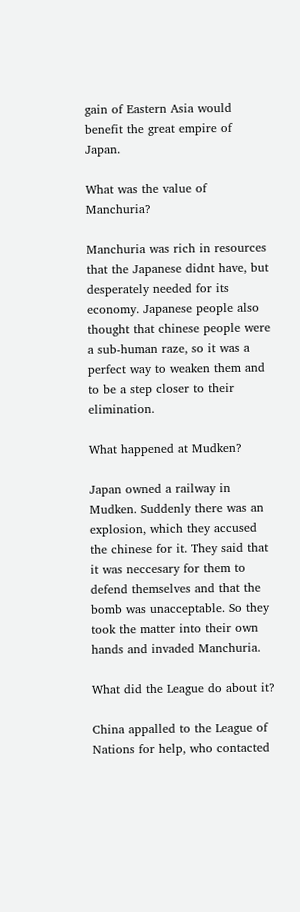gain of Eastern Asia would benefit the great empire of Japan.

What was the value of Manchuria?

Manchuria was rich in resources that the Japanese didnt have, but desperately needed for its economy. Japanese people also thought that chinese people were a sub-human raze, so it was a perfect way to weaken them and to be a step closer to their elimination.

What happened at Mudken?

Japan owned a railway in Mudken. Suddenly there was an explosion, which they accused the chinese for it. They said that it was neccesary for them to defend themselves and that the bomb was unacceptable. So they took the matter into their own hands and invaded Manchuria.

What did the League do about it?

China appalled to the League of Nations for help, who contacted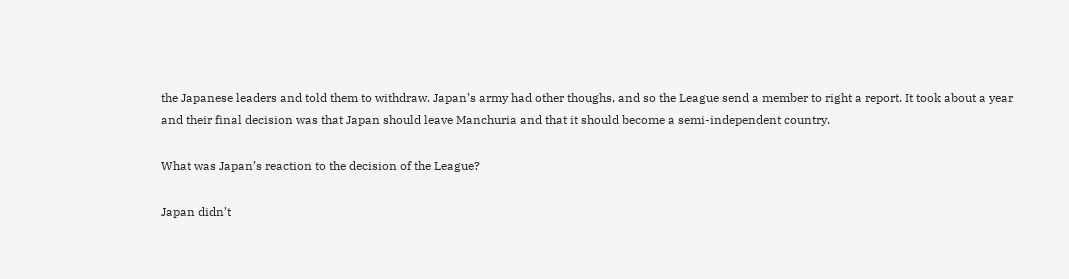the Japanese leaders and told them to withdraw. Japan’s army had other thoughs, and so the League send a member to right a report. It took about a year and their final decision was that Japan should leave Manchuria and that it should become a semi-independent country.

What was Japan’s reaction to the decision of the League?

Japan didn’t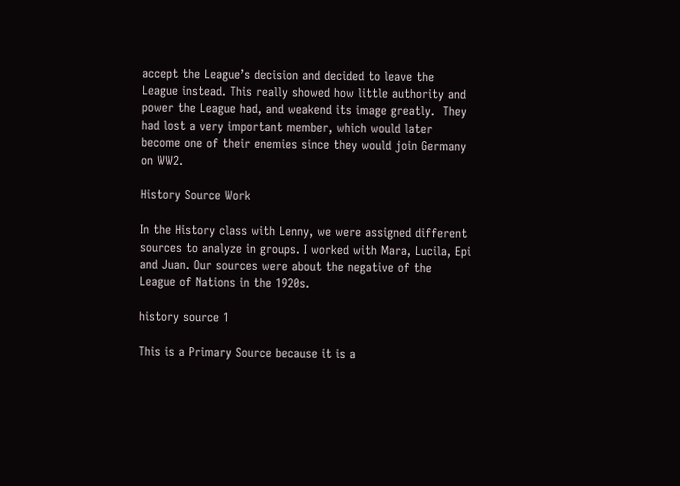accept the League’s decision and decided to leave the League instead. This really showed how little authority and power the League had, and weakend its image greatly.  They had lost a very important member, which would later become one of their enemies since they would join Germany on WW2.

History Source Work

In the History class with Lenny, we were assigned different sources to analyze in groups. I worked with Mara, Lucila, Epi and Juan. Our sources were about the negative of the League of Nations in the 1920s.

history source 1

This is a Primary Source because it is a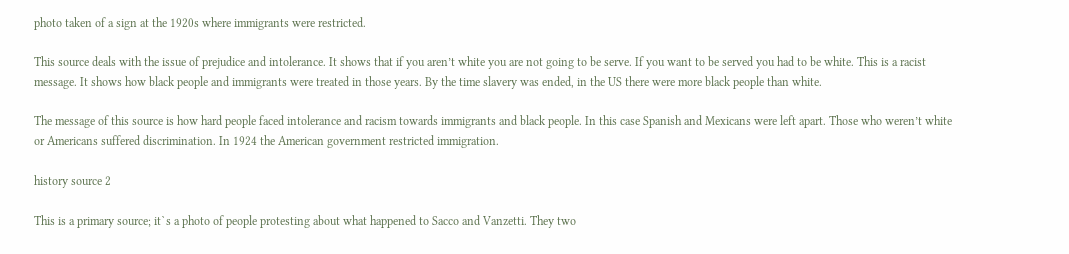photo taken of a sign at the 1920s where immigrants were restricted.

This source deals with the issue of prejudice and intolerance. It shows that if you aren’t white you are not going to be serve. If you want to be served you had to be white. This is a racist message. It shows how black people and immigrants were treated in those years. By the time slavery was ended, in the US there were more black people than white.

The message of this source is how hard people faced intolerance and racism towards immigrants and black people. In this case Spanish and Mexicans were left apart. Those who weren’t white or Americans suffered discrimination. In 1924 the American government restricted immigration.

history source 2

This is a primary source; it`s a photo of people protesting about what happened to Sacco and Vanzetti. They two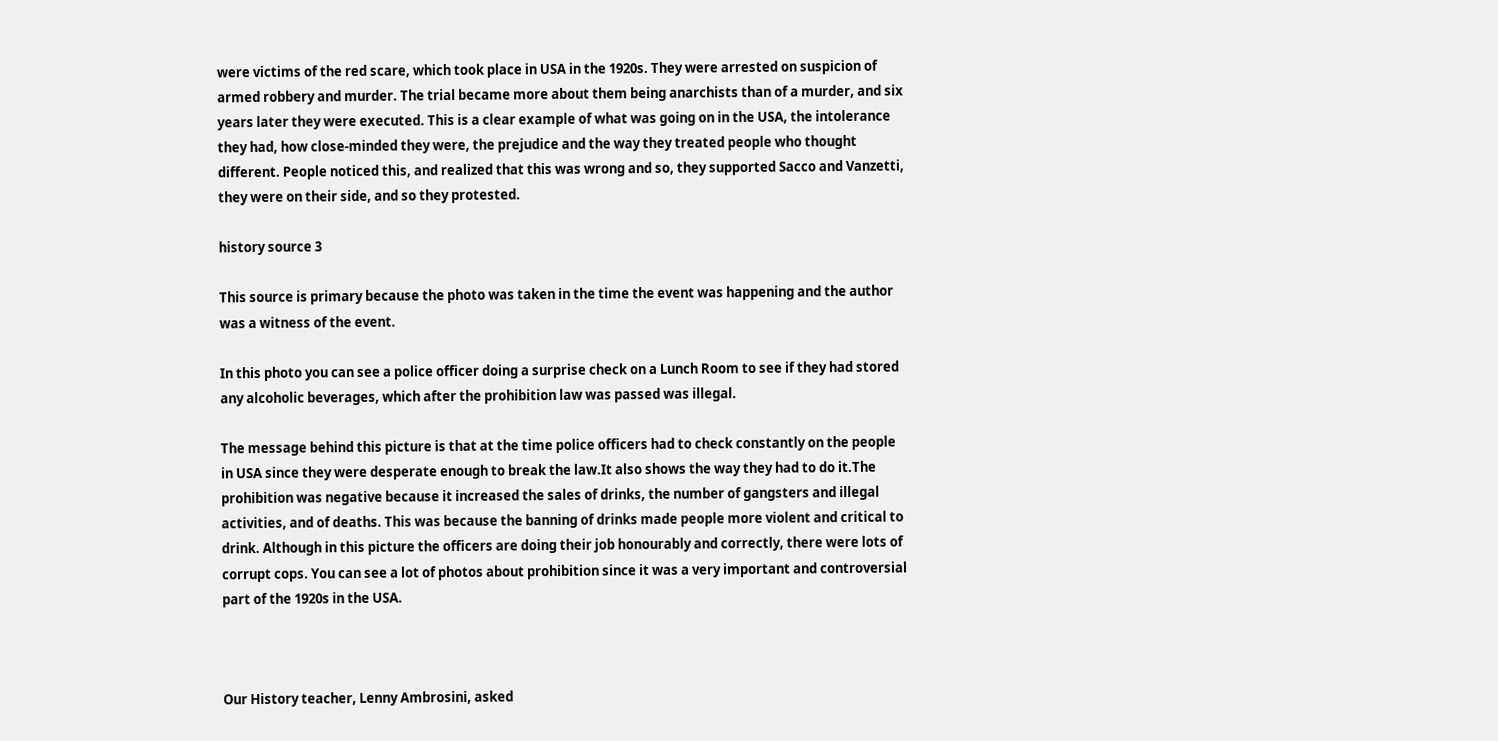were victims of the red scare, which took place in USA in the 1920s. They were arrested on suspicion of armed robbery and murder. The trial became more about them being anarchists than of a murder, and six years later they were executed. This is a clear example of what was going on in the USA, the intolerance they had, how close-minded they were, the prejudice and the way they treated people who thought different. People noticed this, and realized that this was wrong and so, they supported Sacco and Vanzetti, they were on their side, and so they protested.

history source 3

This source is primary because the photo was taken in the time the event was happening and the author was a witness of the event.

In this photo you can see a police officer doing a surprise check on a Lunch Room to see if they had stored any alcoholic beverages, which after the prohibition law was passed was illegal.

The message behind this picture is that at the time police officers had to check constantly on the people in USA since they were desperate enough to break the law.It also shows the way they had to do it.The prohibition was negative because it increased the sales of drinks, the number of gangsters and illegal activities, and of deaths. This was because the banning of drinks made people more violent and critical to drink. Although in this picture the officers are doing their job honourably and correctly, there were lots of corrupt cops. You can see a lot of photos about prohibition since it was a very important and controversial part of the 1920s in the USA.



Our History teacher, Lenny Ambrosini, asked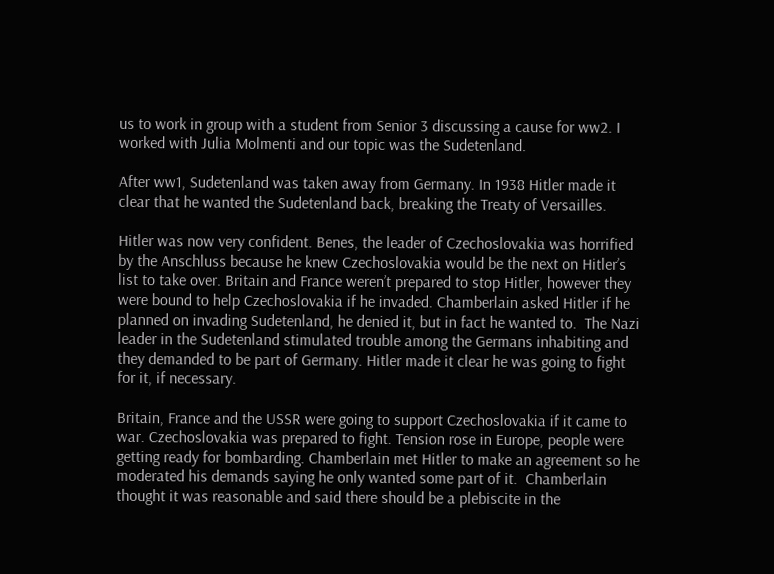us to work in group with a student from Senior 3 discussing a cause for ww2. I worked with Julia Molmenti and our topic was the Sudetenland.

After ww1, Sudetenland was taken away from Germany. In 1938 Hitler made it clear that he wanted the Sudetenland back, breaking the Treaty of Versailles.

Hitler was now very confident. Benes, the leader of Czechoslovakia was horrified by the Anschluss because he knew Czechoslovakia would be the next on Hitler’s list to take over. Britain and France weren’t prepared to stop Hitler, however they were bound to help Czechoslovakia if he invaded. Chamberlain asked Hitler if he planned on invading Sudetenland, he denied it, but in fact he wanted to.  The Nazi leader in the Sudetenland stimulated trouble among the Germans inhabiting and they demanded to be part of Germany. Hitler made it clear he was going to fight for it, if necessary.

Britain, France and the USSR were going to support Czechoslovakia if it came to war. Czechoslovakia was prepared to fight. Tension rose in Europe, people were getting ready for bombarding. Chamberlain met Hitler to make an agreement so he moderated his demands saying he only wanted some part of it.  Chamberlain thought it was reasonable and said there should be a plebiscite in the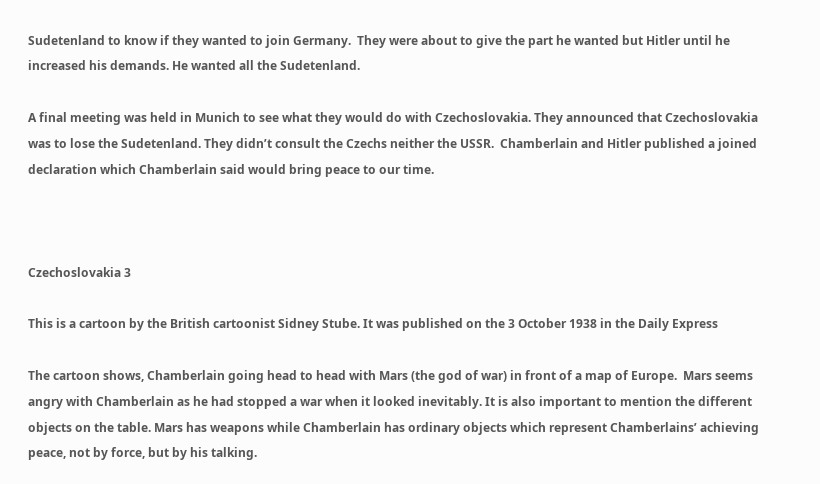Sudetenland to know if they wanted to join Germany.  They were about to give the part he wanted but Hitler until he increased his demands. He wanted all the Sudetenland.

A final meeting was held in Munich to see what they would do with Czechoslovakia. They announced that Czechoslovakia was to lose the Sudetenland. They didn’t consult the Czechs neither the USSR.  Chamberlain and Hitler published a joined declaration which Chamberlain said would bring peace to our time.



Czechoslovakia 3

This is a cartoon by the British cartoonist Sidney Stube. It was published on the 3 October 1938 in the Daily Express

The cartoon shows, Chamberlain going head to head with Mars (the god of war) in front of a map of Europe.  Mars seems angry with Chamberlain as he had stopped a war when it looked inevitably. It is also important to mention the different objects on the table. Mars has weapons while Chamberlain has ordinary objects which represent Chamberlains’ achieving peace, not by force, but by his talking.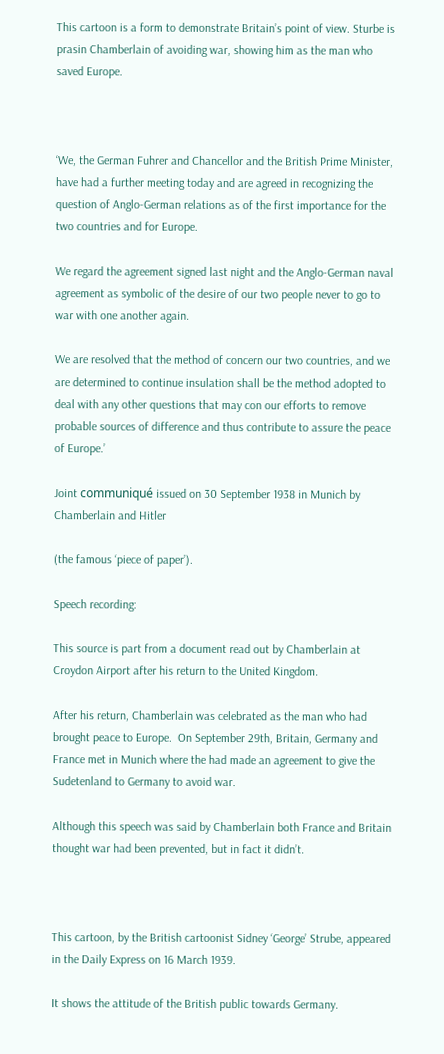This cartoon is a form to demonstrate Britain’s point of view. Sturbe is prasin Chamberlain of avoiding war, showing him as the man who saved Europe.



‘We, the German Fuhrer and Chancellor and the British Prime Minister, have had a further meeting today and are agreed in recognizing the question of Anglo-German relations as of the first importance for the two countries and for Europe.

We regard the agreement signed last night and the Anglo-German naval agreement as symbolic of the desire of our two people never to go to war with one another again.

We are resolved that the method of concern our two countries, and we are determined to continue insulation shall be the method adopted to deal with any other questions that may con our efforts to remove probable sources of difference and thus contribute to assure the peace of Europe.’

Joint communiqué issued on 30 September 1938 in Munich by Chamberlain and Hitler

(the famous ‘piece of paper’).

Speech recording:

This source is part from a document read out by Chamberlain at Croydon Airport after his return to the United Kingdom.

After his return, Chamberlain was celebrated as the man who had brought peace to Europe.  On September 29th, Britain, Germany and France met in Munich where the had made an agreement to give the Sudetenland to Germany to avoid war.

Although this speech was said by Chamberlain both France and Britain thought war had been prevented, but in fact it didn’t.



This cartoon, by the British cartoonist Sidney ‘George’ Strube, appeared in the Daily Express on 16 March 1939.

It shows the attitude of the British public towards Germany.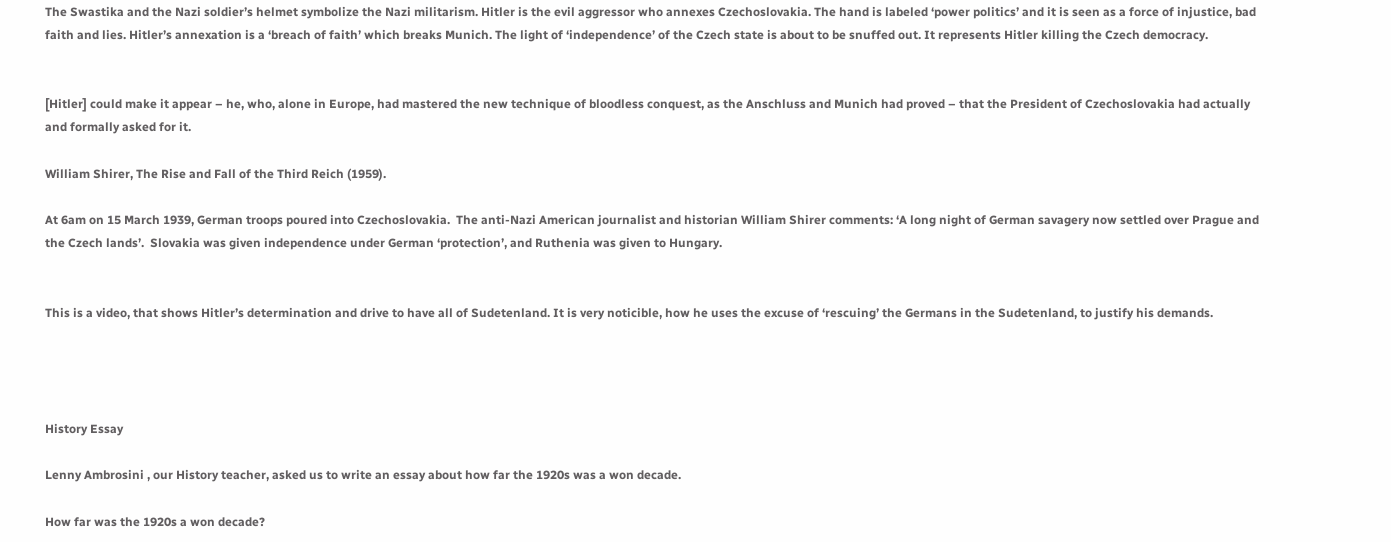The Swastika and the Nazi soldier’s helmet symbolize the Nazi militarism. Hitler is the evil aggressor who annexes Czechoslovakia. The hand is labeled ‘power politics’ and it is seen as a force of injustice, bad faith and lies. Hitler’s annexation is a ‘breach of faith’ which breaks Munich. The light of ‘independence’ of the Czech state is about to be snuffed out. It represents Hitler killing the Czech democracy.


[Hitler] could make it appear – he, who, alone in Europe, had mastered the new technique of bloodless conquest, as the Anschluss and Munich had proved – that the President of Czechoslovakia had actually and formally asked for it.

William Shirer, The Rise and Fall of the Third Reich (1959).

At 6am on 15 March 1939, German troops poured into Czechoslovakia.  The anti-Nazi American journalist and historian William Shirer comments: ‘A long night of German savagery now settled over Prague and the Czech lands’.  Slovakia was given independence under German ‘protection’, and Ruthenia was given to Hungary.


This is a video, that shows Hitler’s determination and drive to have all of Sudetenland. It is very noticible, how he uses the excuse of ‘rescuing’ the Germans in the Sudetenland, to justify his demands.




History Essay

Lenny Ambrosini , our History teacher, asked us to write an essay about how far the 1920s was a won decade.

How far was the 1920s a won decade?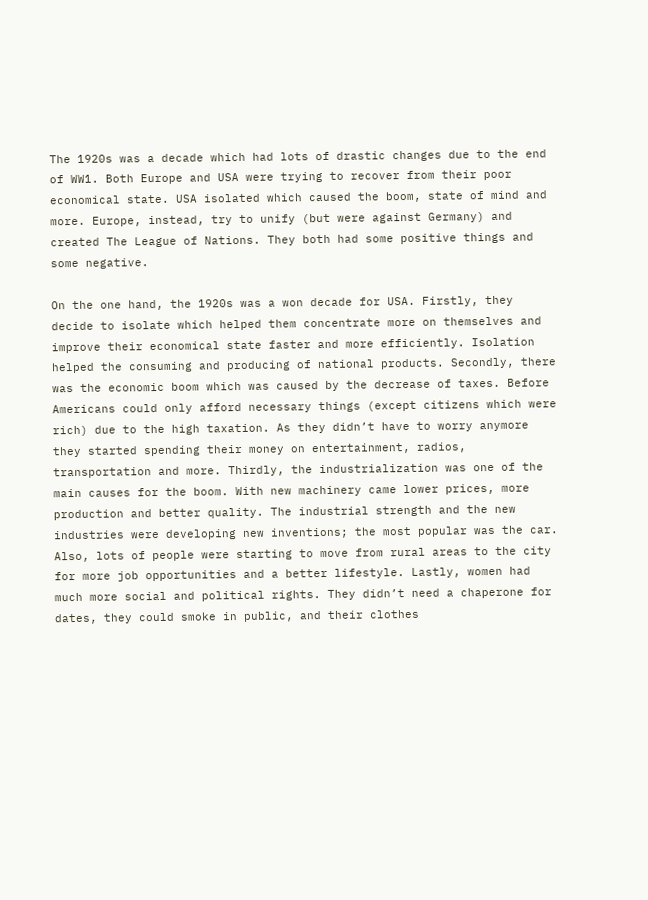The 1920s was a decade which had lots of drastic changes due to the end of WW1. Both Europe and USA were trying to recover from their poor economical state. USA isolated which caused the boom, state of mind and more. Europe, instead, try to unify (but were against Germany) and created The League of Nations. They both had some positive things and some negative.

On the one hand, the 1920s was a won decade for USA. Firstly, they decide to isolate which helped them concentrate more on themselves and improve their economical state faster and more efficiently. Isolation helped the consuming and producing of national products. Secondly, there was the economic boom which was caused by the decrease of taxes. Before Americans could only afford necessary things (except citizens which were rich) due to the high taxation. As they didn’t have to worry anymore they started spending their money on entertainment, radios, transportation and more. Thirdly, the industrialization was one of the main causes for the boom. With new machinery came lower prices, more production and better quality. The industrial strength and the new industries were developing new inventions; the most popular was the car. Also, lots of people were starting to move from rural areas to the city for more job opportunities and a better lifestyle. Lastly, women had much more social and political rights. They didn’t need a chaperone for dates, they could smoke in public, and their clothes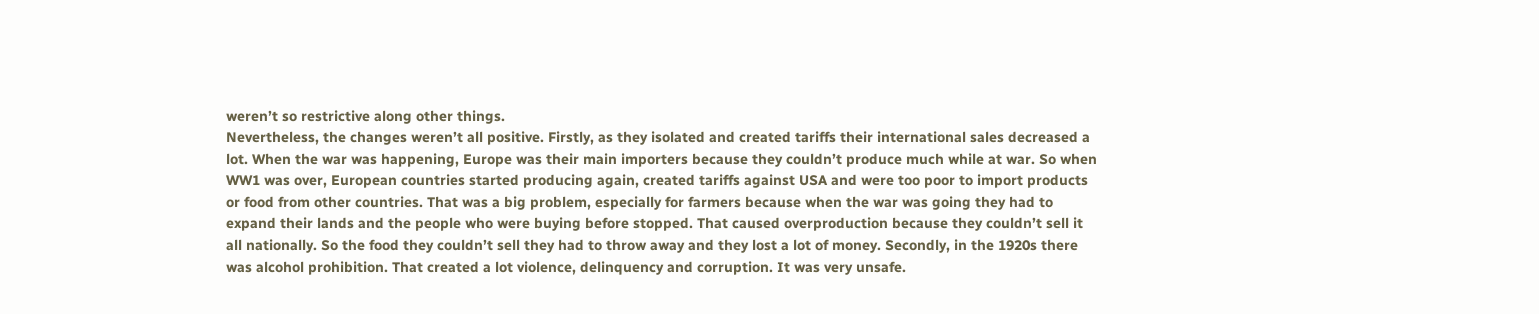weren’t so restrictive along other things.
Nevertheless, the changes weren’t all positive. Firstly, as they isolated and created tariffs their international sales decreased a lot. When the war was happening, Europe was their main importers because they couldn’t produce much while at war. So when WW1 was over, European countries started producing again, created tariffs against USA and were too poor to import products or food from other countries. That was a big problem, especially for farmers because when the war was going they had to expand their lands and the people who were buying before stopped. That caused overproduction because they couldn’t sell it all nationally. So the food they couldn’t sell they had to throw away and they lost a lot of money. Secondly, in the 1920s there was alcohol prohibition. That created a lot violence, delinquency and corruption. It was very unsafe.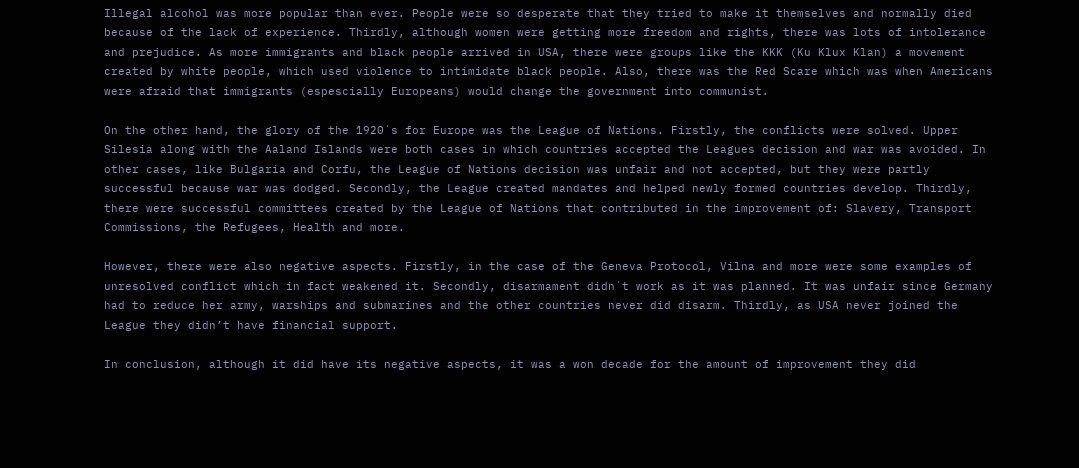Illegal alcohol was more popular than ever. People were so desperate that they tried to make it themselves and normally died because of the lack of experience. Thirdly, although women were getting more freedom and rights, there was lots of intolerance and prejudice. As more immigrants and black people arrived in USA, there were groups like the KKK (Ku Klux Klan) a movement created by white people, which used violence to intimidate black people. Also, there was the Red Scare which was when Americans were afraid that immigrants (espescially Europeans) would change the government into communist.

On the other hand, the glory of the 1920´s for Europe was the League of Nations. Firstly, the conflicts were solved. Upper Silesia along with the Aaland Islands were both cases in which countries accepted the Leagues decision and war was avoided. In other cases, like Bulgaria and Corfu, the League of Nations decision was unfair and not accepted, but they were partly successful because war was dodged. Secondly, the League created mandates and helped newly formed countries develop. Thirdly, there were successful committees created by the League of Nations that contributed in the improvement of: Slavery, Transport Commissions, the Refugees, Health and more.

However, there were also negative aspects. Firstly, in the case of the Geneva Protocol, Vilna and more were some examples of unresolved conflict which in fact weakened it. Secondly, disarmament didn´t work as it was planned. It was unfair since Germany had to reduce her army, warships and submarines and the other countries never did disarm. Thirdly, as USA never joined the League they didn’t have financial support.

In conclusion, although it did have its negative aspects, it was a won decade for the amount of improvement they did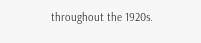throughout the 1920s.